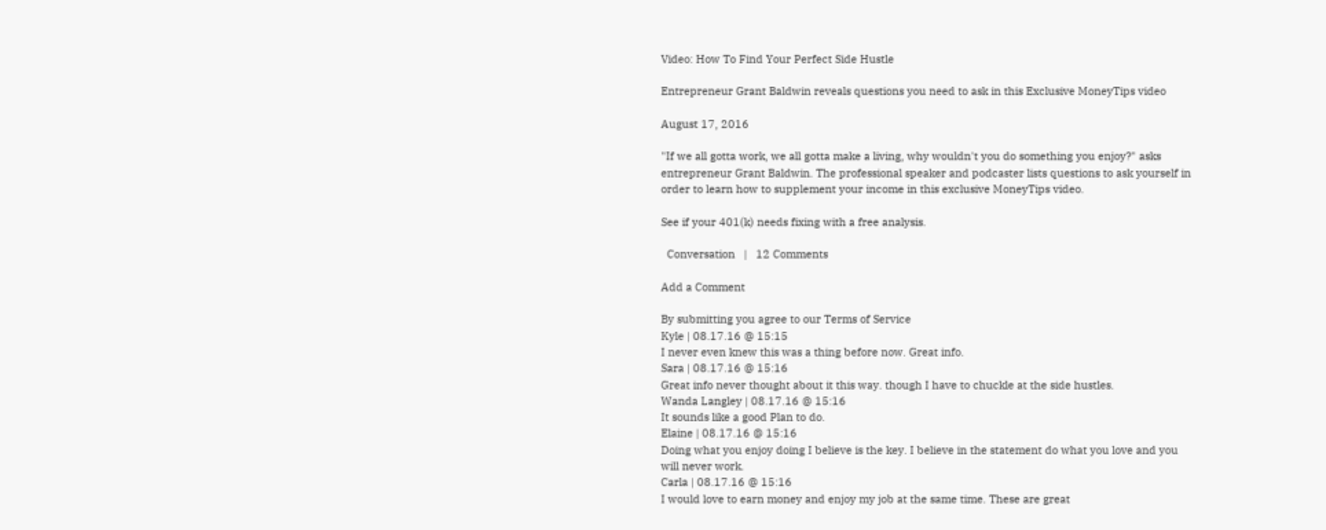Video: How To Find Your Perfect Side Hustle

Entrepreneur Grant Baldwin reveals questions you need to ask in this Exclusive MoneyTips video

August 17, 2016

"If we all gotta work, we all gotta make a living, why wouldn't you do something you enjoy?" asks entrepreneur Grant Baldwin. The professional speaker and podcaster lists questions to ask yourself in order to learn how to supplement your income in this exclusive MoneyTips video.

See if your 401(k) needs fixing with a free analysis.

  Conversation   |   12 Comments

Add a Comment

By submitting you agree to our Terms of Service
Kyle | 08.17.16 @ 15:15
I never even knew this was a thing before now. Great info.
Sara | 08.17.16 @ 15:16
Great info never thought about it this way. though I have to chuckle at the side hustles.
Wanda Langley | 08.17.16 @ 15:16
It sounds like a good Plan to do.
Elaine | 08.17.16 @ 15:16
Doing what you enjoy doing I believe is the key. I believe in the statement do what you love and you will never work.
Carla | 08.17.16 @ 15:16
I would love to earn money and enjoy my job at the same time. These are great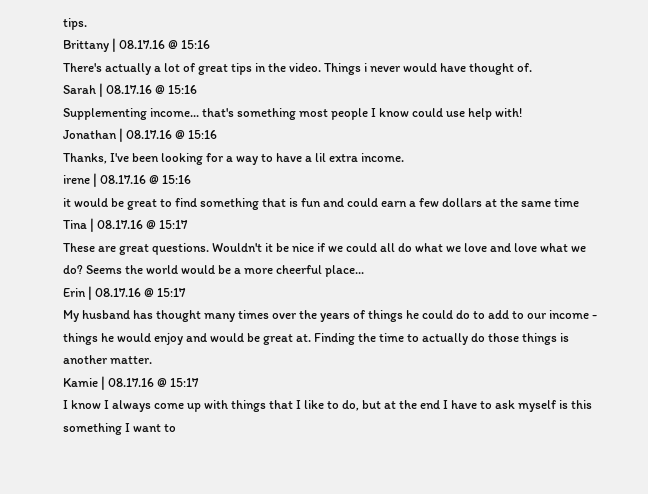tips.
Brittany | 08.17.16 @ 15:16
There's actually a lot of great tips in the video. Things i never would have thought of.
Sarah | 08.17.16 @ 15:16
Supplementing income... that's something most people I know could use help with!
Jonathan | 08.17.16 @ 15:16
Thanks, I've been looking for a way to have a lil extra income.
irene | 08.17.16 @ 15:16
it would be great to find something that is fun and could earn a few dollars at the same time
Tina | 08.17.16 @ 15:17
These are great questions. Wouldn't it be nice if we could all do what we love and love what we do? Seems the world would be a more cheerful place...
Erin | 08.17.16 @ 15:17
My husband has thought many times over the years of things he could do to add to our income - things he would enjoy and would be great at. Finding the time to actually do those things is another matter.
Kamie | 08.17.16 @ 15:17
I know I always come up with things that I like to do, but at the end I have to ask myself is this something I want to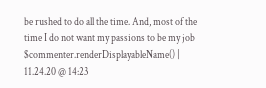be rushed to do all the time. And, most of the time I do not want my passions to be my job
$commenter.renderDisplayableName() | 11.24.20 @ 14:23